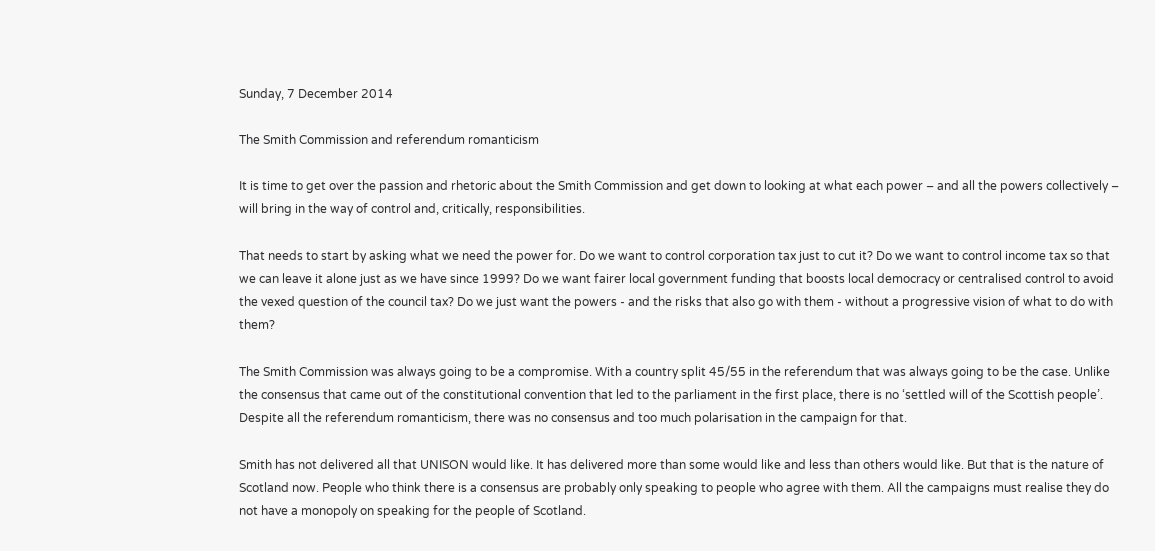Sunday, 7 December 2014

The Smith Commission and referendum romanticism

It is time to get over the passion and rhetoric about the Smith Commission and get down to looking at what each power – and all the powers collectively – will bring in the way of control and, critically, responsibilities.

That needs to start by asking what we need the power for. Do we want to control corporation tax just to cut it? Do we want to control income tax so that we can leave it alone just as we have since 1999? Do we want fairer local government funding that boosts local democracy or centralised control to avoid the vexed question of the council tax? Do we just want the powers - and the risks that also go with them - without a progressive vision of what to do with them?

The Smith Commission was always going to be a compromise. With a country split 45/55 in the referendum that was always going to be the case. Unlike the consensus that came out of the constitutional convention that led to the parliament in the first place, there is no ‘settled will of the Scottish people’. Despite all the referendum romanticism, there was no consensus and too much polarisation in the campaign for that.

Smith has not delivered all that UNISON would like. It has delivered more than some would like and less than others would like. But that is the nature of Scotland now. People who think there is a consensus are probably only speaking to people who agree with them. All the campaigns must realise they do not have a monopoly on speaking for the people of Scotland.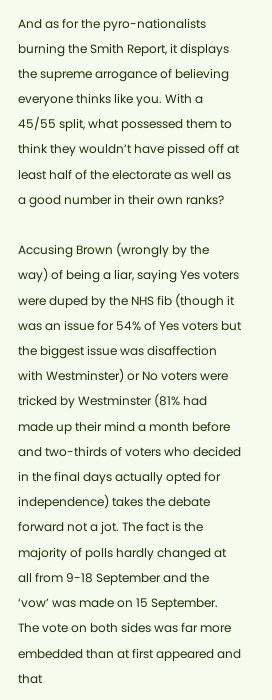And as for the pyro-nationalists burning the Smith Report, it displays the supreme arrogance of believing everyone thinks like you. With a 45/55 split, what possessed them to think they wouldn’t have pissed off at least half of the electorate as well as a good number in their own ranks?

Accusing Brown (wrongly by the way) of being a liar, saying Yes voters were duped by the NHS fib (though it was an issue for 54% of Yes voters but the biggest issue was disaffection with Westminster) or No voters were tricked by Westminster (81% had made up their mind a month before and two-thirds of voters who decided in the final days actually opted for independence) takes the debate forward not a jot. The fact is the majority of polls hardly changed at all from 9-18 September and the ‘vow’ was made on 15 September. The vote on both sides was far more embedded than at first appeared and that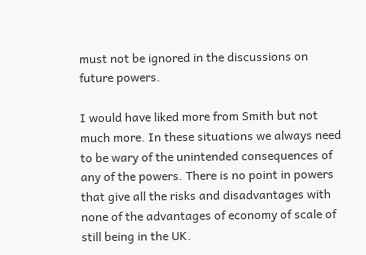must not be ignored in the discussions on future powers.

I would have liked more from Smith but not much more. In these situations we always need to be wary of the unintended consequences of any of the powers. There is no point in powers that give all the risks and disadvantages with none of the advantages of economy of scale of still being in the UK.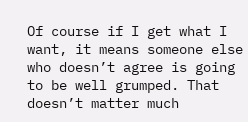Of course if I get what I want, it means someone else who doesn’t agree is going to be well grumped. That doesn’t matter much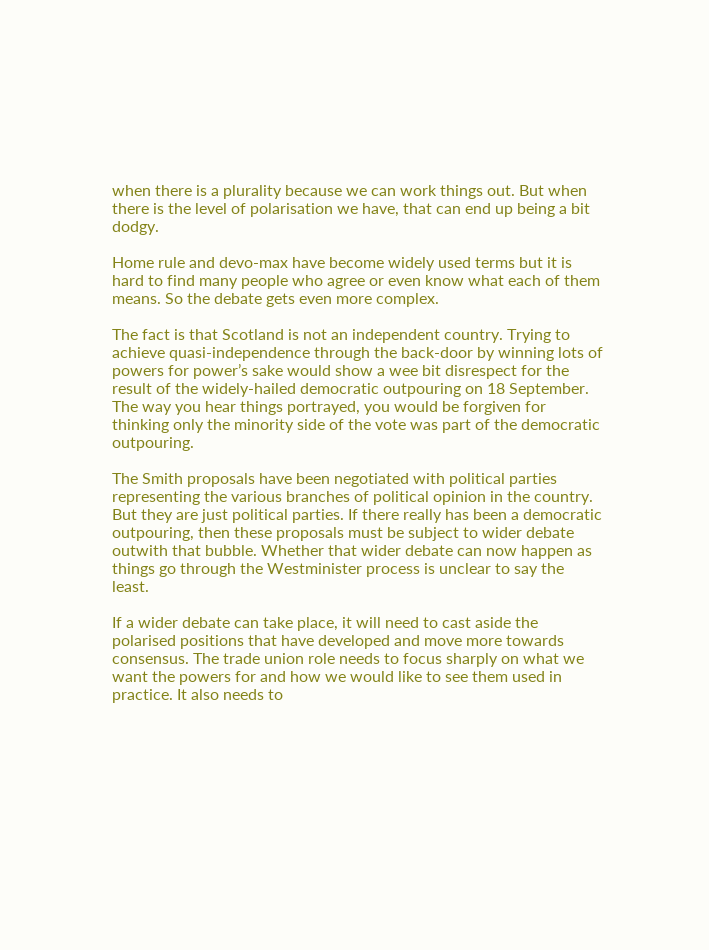when there is a plurality because we can work things out. But when there is the level of polarisation we have, that can end up being a bit dodgy.

Home rule and devo-max have become widely used terms but it is hard to find many people who agree or even know what each of them means. So the debate gets even more complex.

The fact is that Scotland is not an independent country. Trying to achieve quasi-independence through the back-door by winning lots of powers for power’s sake would show a wee bit disrespect for the result of the widely-hailed democratic outpouring on 18 September. The way you hear things portrayed, you would be forgiven for thinking only the minority side of the vote was part of the democratic outpouring.

The Smith proposals have been negotiated with political parties representing the various branches of political opinion in the country. But they are just political parties. If there really has been a democratic outpouring, then these proposals must be subject to wider debate outwith that bubble. Whether that wider debate can now happen as things go through the Westminister process is unclear to say the least.

If a wider debate can take place, it will need to cast aside the polarised positions that have developed and move more towards consensus. The trade union role needs to focus sharply on what we want the powers for and how we would like to see them used in practice. It also needs to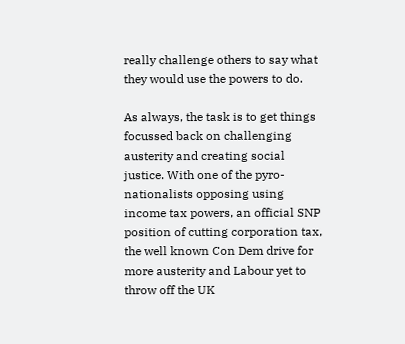really challenge others to say what they would use the powers to do.

As always, the task is to get things focussed back on challenging austerity and creating social justice. With one of the pyro-nationalists opposing using income tax powers, an official SNP position of cutting corporation tax, the well known Con Dem drive for more austerity and Labour yet to throw off the UK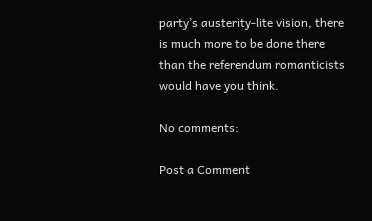party’s austerity-lite vision, there is much more to be done there than the referendum romanticists would have you think.

No comments:

Post a Comment